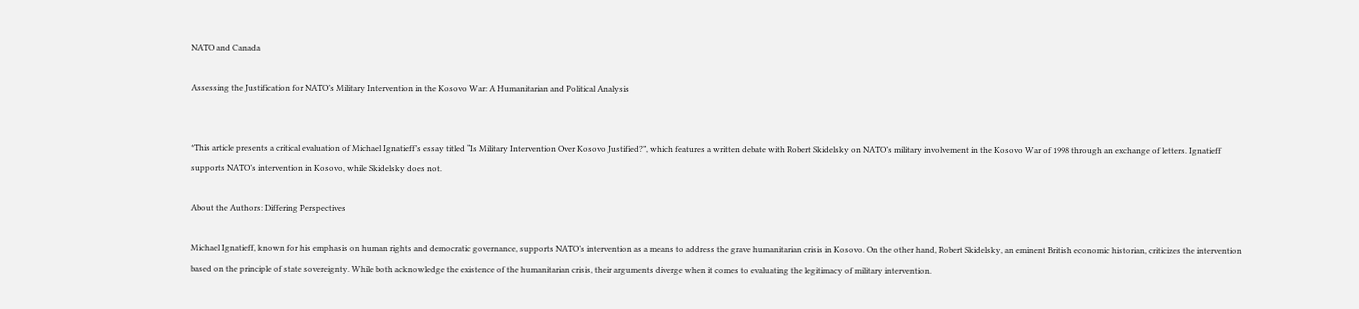NATO and Canada

Assessing the Justification for NATO’s Military Intervention in the Kosovo War: A Humanitarian and Political Analysis


*This article presents a critical evaluation of Michael Ignatieff’s essay titled “Is Military Intervention Over Kosovo Justified?”, which features a written debate with Robert Skidelsky on NATO’s military involvement in the Kosovo War of 1998 through an exchange of letters. Ignatieff supports NATO’s intervention in Kosovo, while Skidelsky does not.

About the Authors: Differing Perspectives

Michael Ignatieff, known for his emphasis on human rights and democratic governance, supports NATO’s intervention as a means to address the grave humanitarian crisis in Kosovo. On the other hand, Robert Skidelsky, an eminent British economic historian, criticizes the intervention based on the principle of state sovereignty. While both acknowledge the existence of the humanitarian crisis, their arguments diverge when it comes to evaluating the legitimacy of military intervention.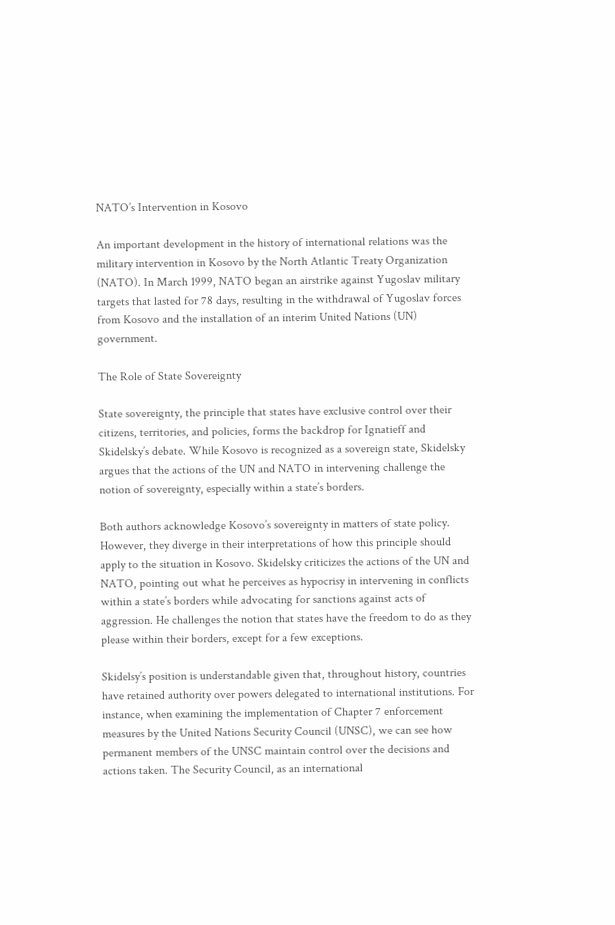NATO’s Intervention in Kosovo

An important development in the history of international relations was the military intervention in Kosovo by the North Atlantic Treaty Organization (NATO). In March 1999, NATO began an airstrike against Yugoslav military targets that lasted for 78 days, resulting in the withdrawal of Yugoslav forces from Kosovo and the installation of an interim United Nations (UN) government.

The Role of State Sovereignty

State sovereignty, the principle that states have exclusive control over their citizens, territories, and policies, forms the backdrop for Ignatieff and Skidelsky’s debate. While Kosovo is recognized as a sovereign state, Skidelsky argues that the actions of the UN and NATO in intervening challenge the notion of sovereignty, especially within a state’s borders.

Both authors acknowledge Kosovo’s sovereignty in matters of state policy. However, they diverge in their interpretations of how this principle should apply to the situation in Kosovo. Skidelsky criticizes the actions of the UN and NATO, pointing out what he perceives as hypocrisy in intervening in conflicts within a state’s borders while advocating for sanctions against acts of aggression. He challenges the notion that states have the freedom to do as they please within their borders, except for a few exceptions.

Skidelsy’s position is understandable given that, throughout history, countries have retained authority over powers delegated to international institutions. For instance, when examining the implementation of Chapter 7 enforcement measures by the United Nations Security Council (UNSC), we can see how permanent members of the UNSC maintain control over the decisions and actions taken. The Security Council, as an international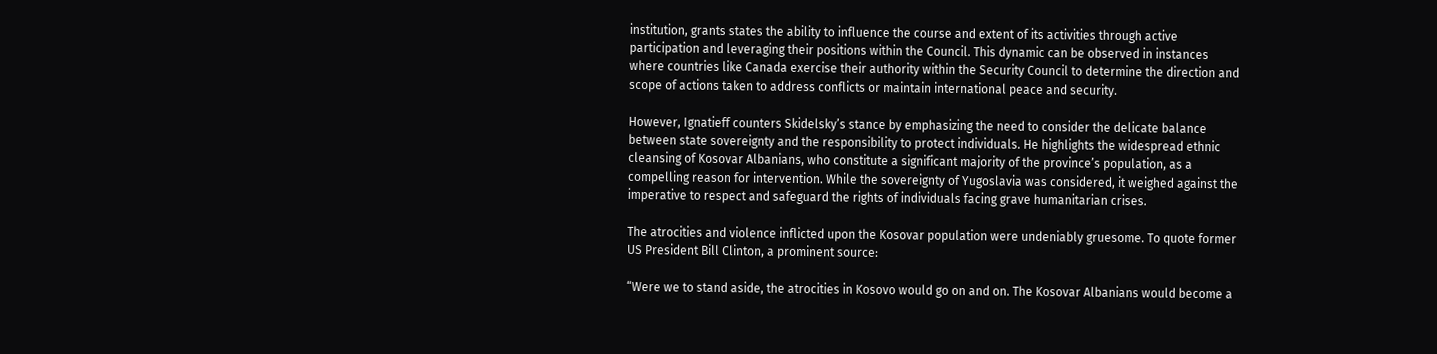institution, grants states the ability to influence the course and extent of its activities through active participation and leveraging their positions within the Council. This dynamic can be observed in instances where countries like Canada exercise their authority within the Security Council to determine the direction and scope of actions taken to address conflicts or maintain international peace and security.

However, Ignatieff counters Skidelsky’s stance by emphasizing the need to consider the delicate balance between state sovereignty and the responsibility to protect individuals. He highlights the widespread ethnic cleansing of Kosovar Albanians, who constitute a significant majority of the province’s population, as a compelling reason for intervention. While the sovereignty of Yugoslavia was considered, it weighed against the imperative to respect and safeguard the rights of individuals facing grave humanitarian crises.

The atrocities and violence inflicted upon the Kosovar population were undeniably gruesome. To quote former US President Bill Clinton, a prominent source:

“Were we to stand aside, the atrocities in Kosovo would go on and on. The Kosovar Albanians would become a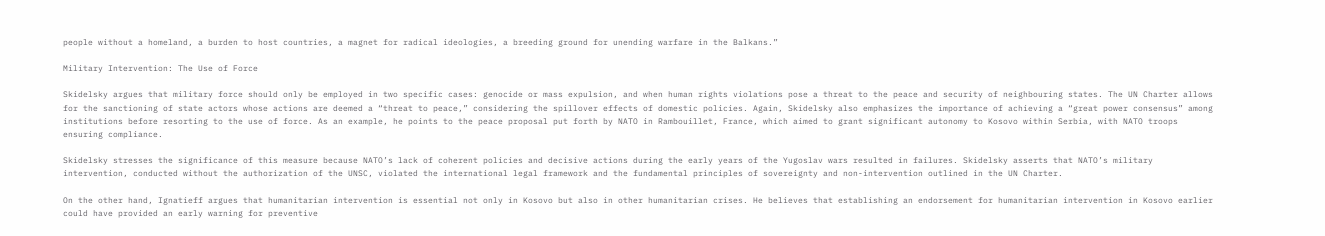people without a homeland, a burden to host countries, a magnet for radical ideologies, a breeding ground for unending warfare in the Balkans.”

Military Intervention: The Use of Force

Skidelsky argues that military force should only be employed in two specific cases: genocide or mass expulsion, and when human rights violations pose a threat to the peace and security of neighbouring states. The UN Charter allows for the sanctioning of state actors whose actions are deemed a “threat to peace,” considering the spillover effects of domestic policies. Again, Skidelsky also emphasizes the importance of achieving a “great power consensus” among institutions before resorting to the use of force. As an example, he points to the peace proposal put forth by NATO in Rambouillet, France, which aimed to grant significant autonomy to Kosovo within Serbia, with NATO troops ensuring compliance.

Skidelsky stresses the significance of this measure because NATO’s lack of coherent policies and decisive actions during the early years of the Yugoslav wars resulted in failures. Skidelsky asserts that NATO’s military intervention, conducted without the authorization of the UNSC, violated the international legal framework and the fundamental principles of sovereignty and non-intervention outlined in the UN Charter.

On the other hand, Ignatieff argues that humanitarian intervention is essential not only in Kosovo but also in other humanitarian crises. He believes that establishing an endorsement for humanitarian intervention in Kosovo earlier could have provided an early warning for preventive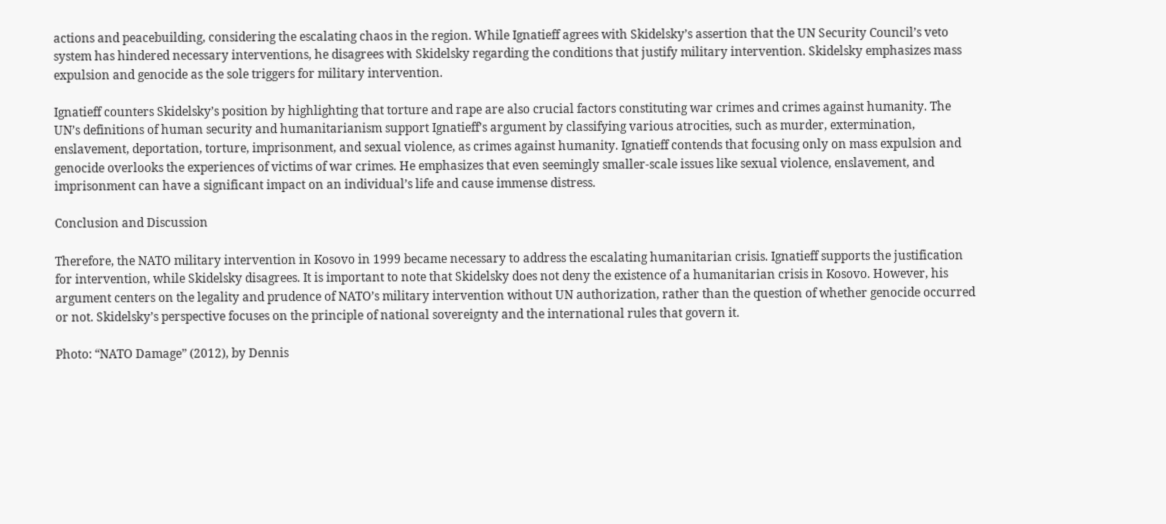actions and peacebuilding, considering the escalating chaos in the region. While Ignatieff agrees with Skidelsky’s assertion that the UN Security Council’s veto system has hindered necessary interventions, he disagrees with Skidelsky regarding the conditions that justify military intervention. Skidelsky emphasizes mass expulsion and genocide as the sole triggers for military intervention.

Ignatieff counters Skidelsky’s position by highlighting that torture and rape are also crucial factors constituting war crimes and crimes against humanity. The UN’s definitions of human security and humanitarianism support Ignatieff’s argument by classifying various atrocities, such as murder, extermination, enslavement, deportation, torture, imprisonment, and sexual violence, as crimes against humanity. Ignatieff contends that focusing only on mass expulsion and genocide overlooks the experiences of victims of war crimes. He emphasizes that even seemingly smaller-scale issues like sexual violence, enslavement, and imprisonment can have a significant impact on an individual’s life and cause immense distress.

Conclusion and Discussion

Therefore, the NATO military intervention in Kosovo in 1999 became necessary to address the escalating humanitarian crisis. Ignatieff supports the justification for intervention, while Skidelsky disagrees. It is important to note that Skidelsky does not deny the existence of a humanitarian crisis in Kosovo. However, his argument centers on the legality and prudence of NATO’s military intervention without UN authorization, rather than the question of whether genocide occurred or not. Skidelsky’s perspective focuses on the principle of national sovereignty and the international rules that govern it.

Photo: “NATO Damage” (2012), by Dennis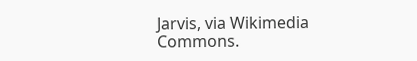Jarvis, via Wikimedia Commons.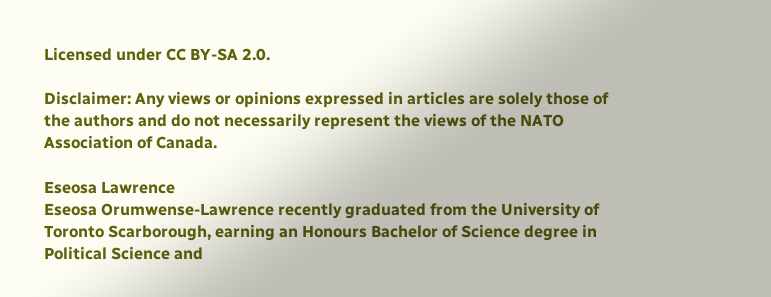Licensed under CC BY-SA 2.0.

Disclaimer: Any views or opinions expressed in articles are solely those of the authors and do not necessarily represent the views of the NATO Association of Canada.

Eseosa Lawrence
Eseosa Orumwense-Lawrence recently graduated from the University of Toronto Scarborough, earning an Honours Bachelor of Science degree in Political Science and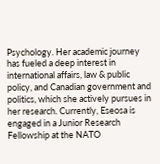Psychology. Her academic journey has fueled a deep interest in international affairs, law & public policy, and Canadian government and politics, which she actively pursues in her research. Currently, Eseosa is engaged in a Junior Research Fellowship at the NATO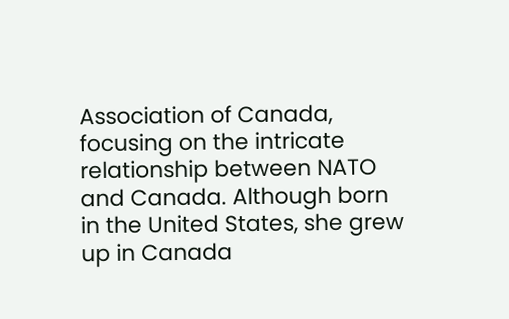Association of Canada, focusing on the intricate relationship between NATO and Canada. Although born in the United States, she grew up in Canada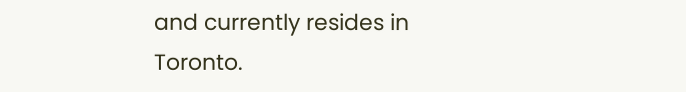and currently resides in Toronto.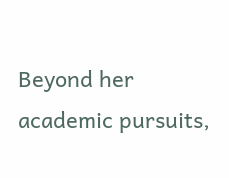Beyond her academic pursuits,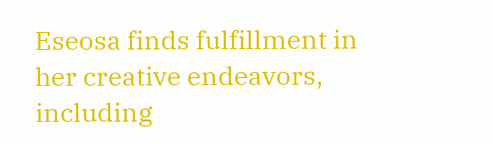Eseosa finds fulfillment in her creative endeavors, including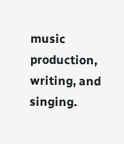music production, writing, and singing.